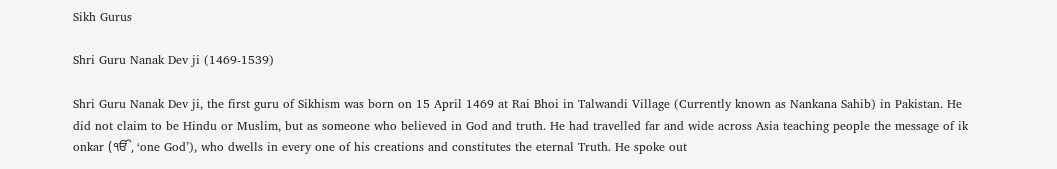Sikh Gurus

Shri Guru Nanak Dev ji (1469-1539)

Shri Guru Nanak Dev ji, the first guru of Sikhism was born on 15 April 1469 at Rai Bhoi in Talwandi Village (Currently known as Nankana Sahib) in Pakistan. He did not claim to be Hindu or Muslim, but as someone who believed in God and truth. He had travelled far and wide across Asia teaching people the message of ik onkar (ੴ, ‘one God’), who dwells in every one of his creations and constitutes the eternal Truth. He spoke out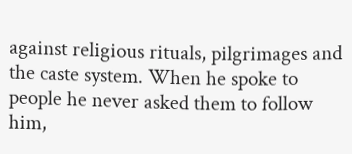against religious rituals, pilgrimages and the caste system. When he spoke to people he never asked them to follow him,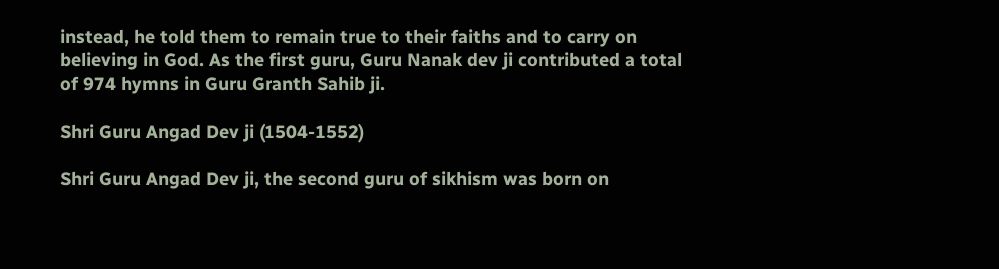instead, he told them to remain true to their faiths and to carry on believing in God. As the first guru, Guru Nanak dev ji contributed a total of 974 hymns in Guru Granth Sahib ji.

Shri Guru Angad Dev ji (1504-1552)

Shri Guru Angad Dev ji, the second guru of sikhism was born on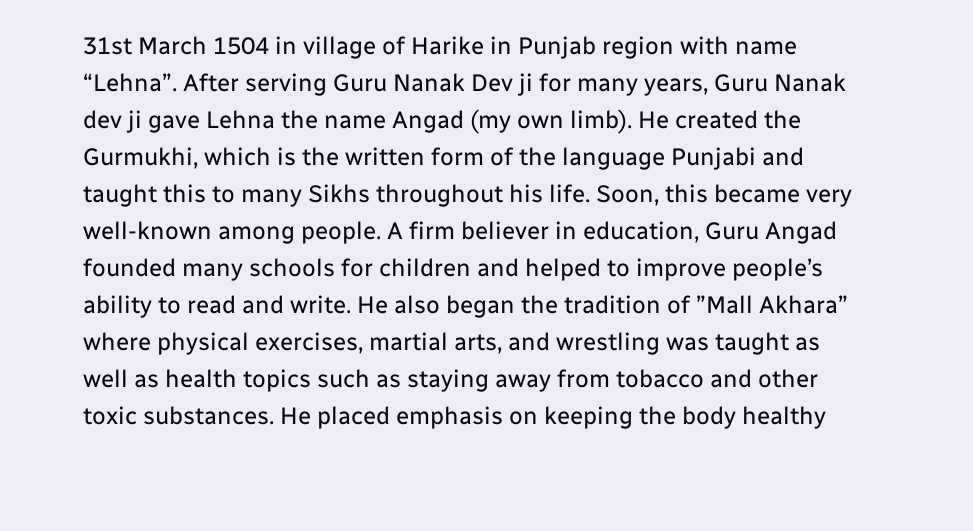31st March 1504 in village of Harike in Punjab region with name “Lehna”. After serving Guru Nanak Dev ji for many years, Guru Nanak dev ji gave Lehna the name Angad (my own limb). He created the Gurmukhi, which is the written form of the language Punjabi and taught this to many Sikhs throughout his life. Soon, this became very well-known among people. A firm believer in education, Guru Angad founded many schools for children and helped to improve people’s ability to read and write. He also began the tradition of ”Mall Akhara” where physical exercises, martial arts, and wrestling was taught as well as health topics such as staying away from tobacco and other toxic substances. He placed emphasis on keeping the body healthy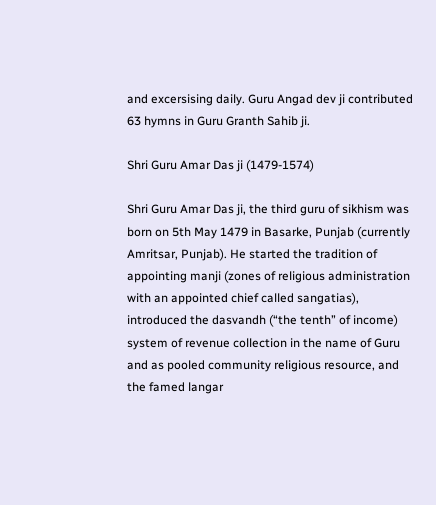and excersising daily. Guru Angad dev ji contributed 63 hymns in Guru Granth Sahib ji.

Shri Guru Amar Das ji (1479-1574)

Shri Guru Amar Das ji, the third guru of sikhism was born on 5th May 1479 in Basarke, Punjab (currently Amritsar, Punjab). He started the tradition of appointing manji (zones of religious administration with an appointed chief called sangatias), introduced the dasvandh (“the tenth” of income) system of revenue collection in the name of Guru and as pooled community religious resource, and the famed langar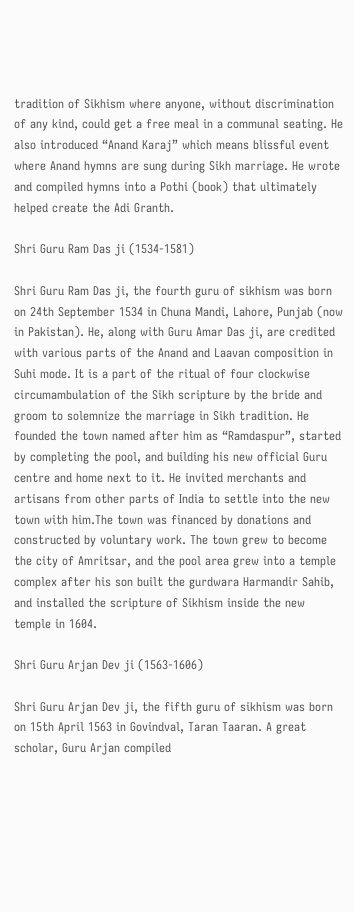tradition of Sikhism where anyone, without discrimination of any kind, could get a free meal in a communal seating. He also introduced “Anand Karaj” which means blissful event where Anand hymns are sung during Sikh marriage. He wrote and compiled hymns into a Pothi (book) that ultimately helped create the Adi Granth.

Shri Guru Ram Das ji (1534-1581)

Shri Guru Ram Das ji, the fourth guru of sikhism was born on 24th September 1534 in Chuna Mandi, Lahore, Punjab (now in Pakistan). He, along with Guru Amar Das ji, are credited with various parts of the Anand and Laavan composition in Suhi mode. It is a part of the ritual of four clockwise circumambulation of the Sikh scripture by the bride and groom to solemnize the marriage in Sikh tradition. He founded the town named after him as “Ramdaspur”, started by completing the pool, and building his new official Guru centre and home next to it. He invited merchants and artisans from other parts of India to settle into the new town with him.The town was financed by donations and constructed by voluntary work. The town grew to become the city of Amritsar, and the pool area grew into a temple complex after his son built the gurdwara Harmandir Sahib, and installed the scripture of Sikhism inside the new temple in 1604.

Shri Guru Arjan Dev ji (1563-1606)

Shri Guru Arjan Dev ji, the fifth guru of sikhism was born on 15th April 1563 in Govindval, Taran Taaran. A great scholar, Guru Arjan compiled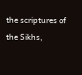the scriptures of the Sikhs,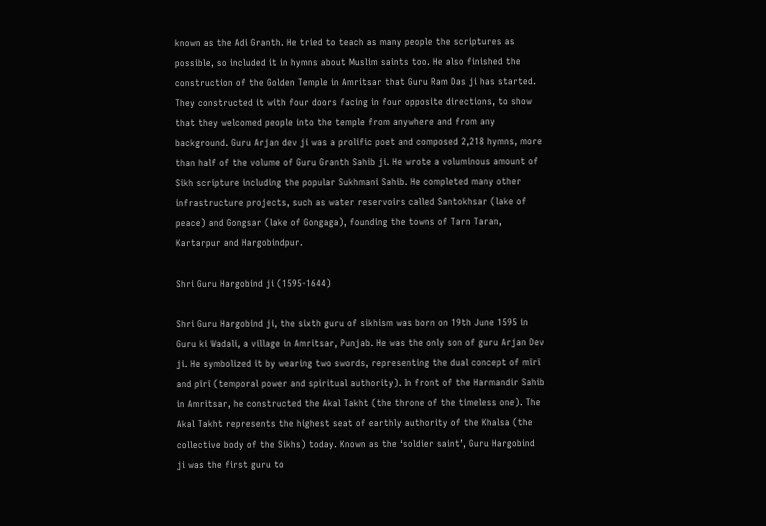known as the Adi Granth. He tried to teach as many people the scriptures as possible, so included it in hymns about Muslim saints too. He also finished the construction of the Golden Temple in Amritsar that Guru Ram Das ji has started. They constructed it with four doors facing in four opposite directions, to show that they welcomed people into the temple from anywhere and from any background. Guru Arjan dev ji was a prolific poet and composed 2,218 hymns, more than half of the volume of Guru Granth Sahib ji. He wrote a voluminous amount of Sikh scripture including the popular Sukhmani Sahib. He completed many other infrastructure projects, such as water reservoirs called Santokhsar (lake of peace) and Gongsar (lake of Gongaga), founding the towns of Tarn Taran, Kartarpur and Hargobindpur.

Shri Guru Hargobind ji (1595-1644)

Shri Guru Hargobind ji, the sixth guru of sikhism was born on 19th June 1595 in Guru ki Wadali, a village in Amritsar, Punjab. He was the only son of guru Arjan Dev ji. He symbolized it by wearing two swords, representing the dual concept of mīrī and pīrī (temporal power and spiritual authority). In front of the Harmandir Sahib in Amritsar, he constructed the Akal Takht (the throne of the timeless one). The Akal Takht represents the highest seat of earthly authority of the Khalsa (the collective body of the Sikhs) today. Known as the ‘soldier saint’, Guru Hargobind ji was the first guru to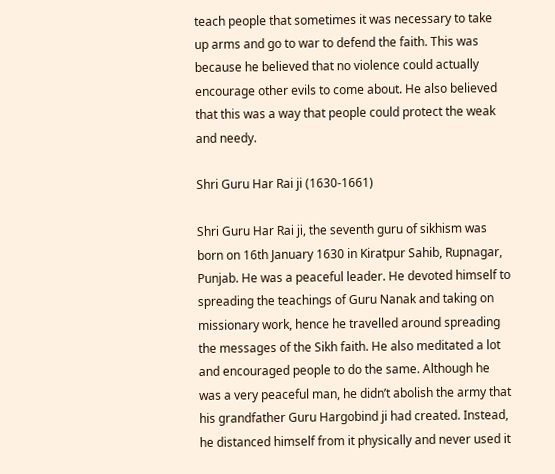teach people that sometimes it was necessary to take up arms and go to war to defend the faith. This was because he believed that no violence could actually encourage other evils to come about. He also believed that this was a way that people could protect the weak and needy.

Shri Guru Har Rai ji (1630-1661)

Shri Guru Har Rai ji, the seventh guru of sikhism was born on 16th January 1630 in Kiratpur Sahib, Rupnagar, Punjab. He was a peaceful leader. He devoted himself to spreading the teachings of Guru Nanak and taking on missionary work, hence he travelled around spreading the messages of the Sikh faith. He also meditated a lot and encouraged people to do the same. Although he was a very peaceful man, he didn’t abolish the army that his grandfather Guru Hargobind ji had created. Instead, he distanced himself from it physically and never used it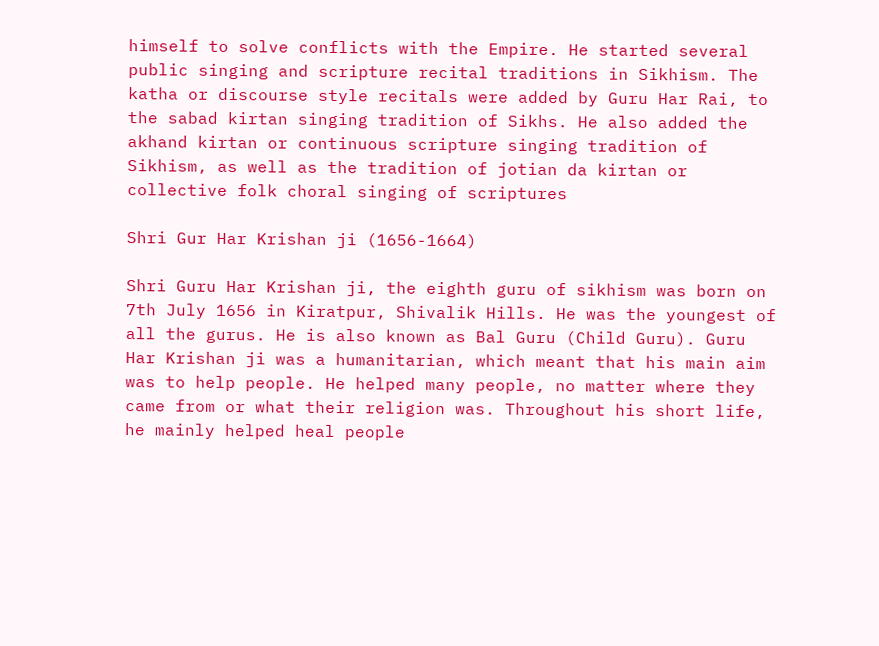himself to solve conflicts with the Empire. He started several public singing and scripture recital traditions in Sikhism. The katha or discourse style recitals were added by Guru Har Rai, to the sabad kirtan singing tradition of Sikhs. He also added the akhand kirtan or continuous scripture singing tradition of Sikhism, as well as the tradition of jotian da kirtan or collective folk choral singing of scriptures

Shri Gur Har Krishan ji (1656-1664)

Shri Guru Har Krishan ji, the eighth guru of sikhism was born on 7th July 1656 in Kiratpur, Shivalik Hills. He was the youngest of all the gurus. He is also known as Bal Guru (Child Guru). Guru Har Krishan ji was a humanitarian, which meant that his main aim was to help people. He helped many people, no matter where they came from or what their religion was. Throughout his short life, he mainly helped heal people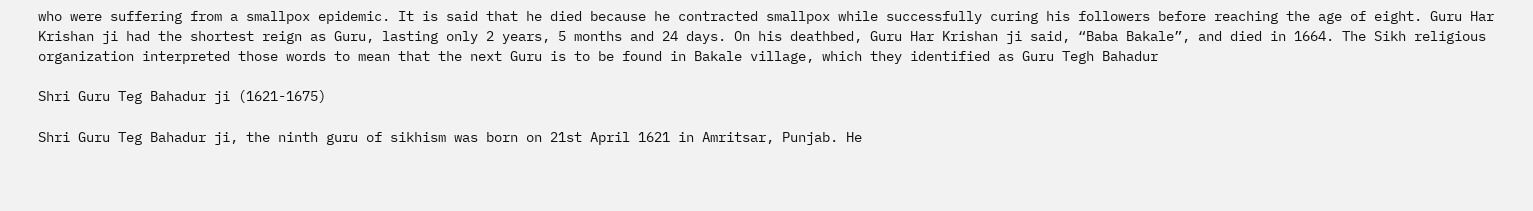who were suffering from a smallpox epidemic. It is said that he died because he contracted smallpox while successfully curing his followers before reaching the age of eight. Guru Har Krishan ji had the shortest reign as Guru, lasting only 2 years, 5 months and 24 days. On his deathbed, Guru Har Krishan ji said, “Baba Bakale”, and died in 1664. The Sikh religious organization interpreted those words to mean that the next Guru is to be found in Bakale village, which they identified as Guru Tegh Bahadur

Shri Guru Teg Bahadur ji (1621-1675)

Shri Guru Teg Bahadur ji, the ninth guru of sikhism was born on 21st April 1621 in Amritsar, Punjab. He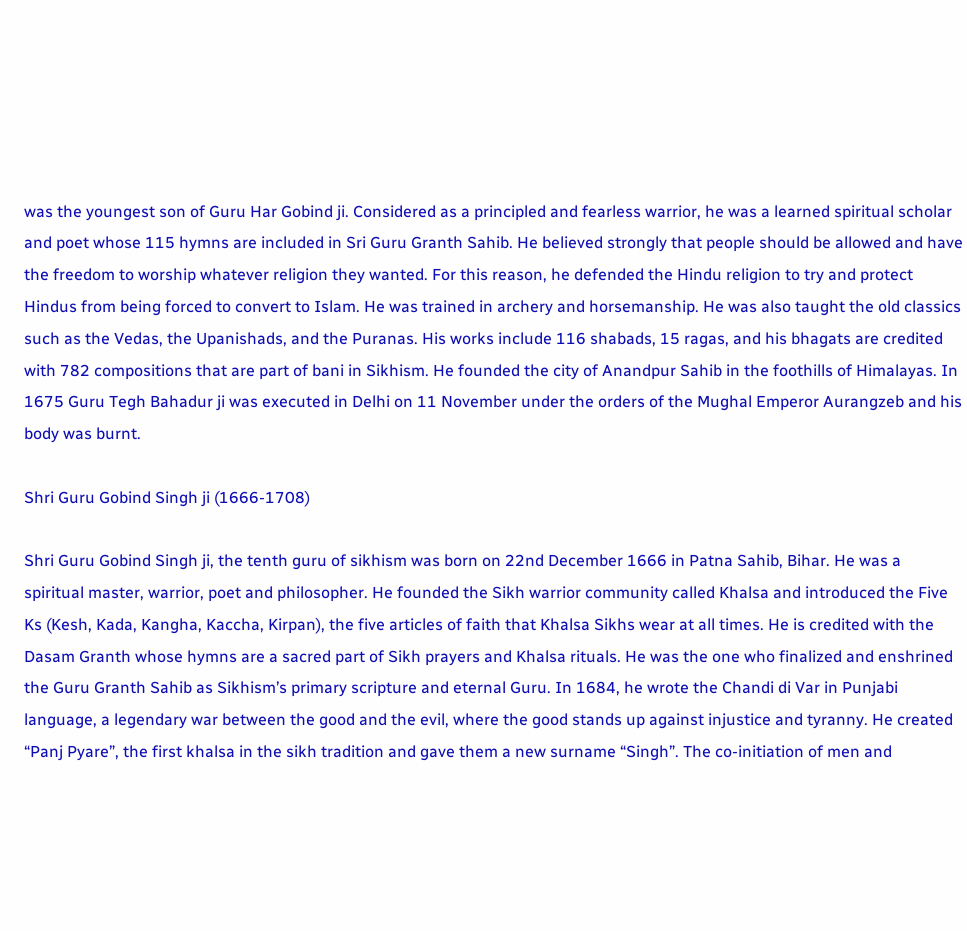was the youngest son of Guru Har Gobind ji. Considered as a principled and fearless warrior, he was a learned spiritual scholar and poet whose 115 hymns are included in Sri Guru Granth Sahib. He believed strongly that people should be allowed and have the freedom to worship whatever religion they wanted. For this reason, he defended the Hindu religion to try and protect Hindus from being forced to convert to Islam. He was trained in archery and horsemanship. He was also taught the old classics such as the Vedas, the Upanishads, and the Puranas. His works include 116 shabads, 15 ragas, and his bhagats are credited with 782 compositions that are part of bani in Sikhism. He founded the city of Anandpur Sahib in the foothills of Himalayas. In 1675 Guru Tegh Bahadur ji was executed in Delhi on 11 November under the orders of the Mughal Emperor Aurangzeb and his body was burnt.

Shri Guru Gobind Singh ji (1666-1708)

Shri Guru Gobind Singh ji, the tenth guru of sikhism was born on 22nd December 1666 in Patna Sahib, Bihar. He was a spiritual master, warrior, poet and philosopher. He founded the Sikh warrior community called Khalsa and introduced the Five Ks (Kesh, Kada, Kangha, Kaccha, Kirpan), the five articles of faith that Khalsa Sikhs wear at all times. He is credited with the Dasam Granth whose hymns are a sacred part of Sikh prayers and Khalsa rituals. He was the one who finalized and enshrined the Guru Granth Sahib as Sikhism’s primary scripture and eternal Guru. In 1684, he wrote the Chandi di Var in Punjabi language, a legendary war between the good and the evil, where the good stands up against injustice and tyranny. He created “Panj Pyare”, the first khalsa in the sikh tradition and gave them a new surname “Singh”. The co-initiation of men and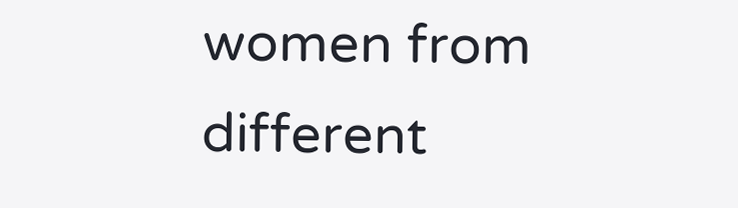women from different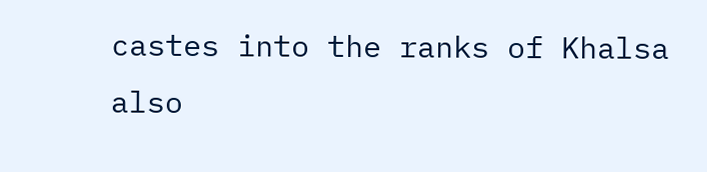castes into the ranks of Khalsa also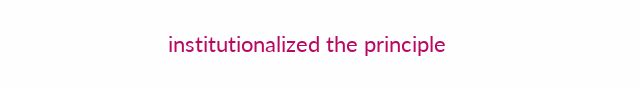institutionalized the principle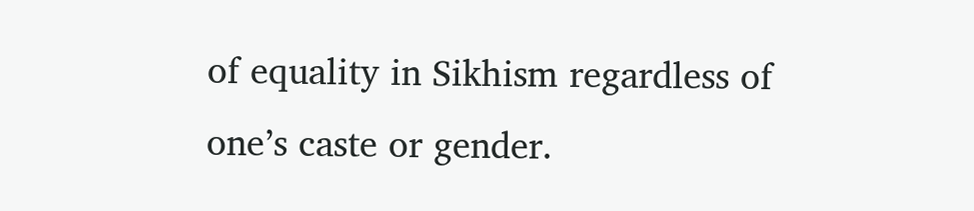of equality in Sikhism regardless of one’s caste or gender.